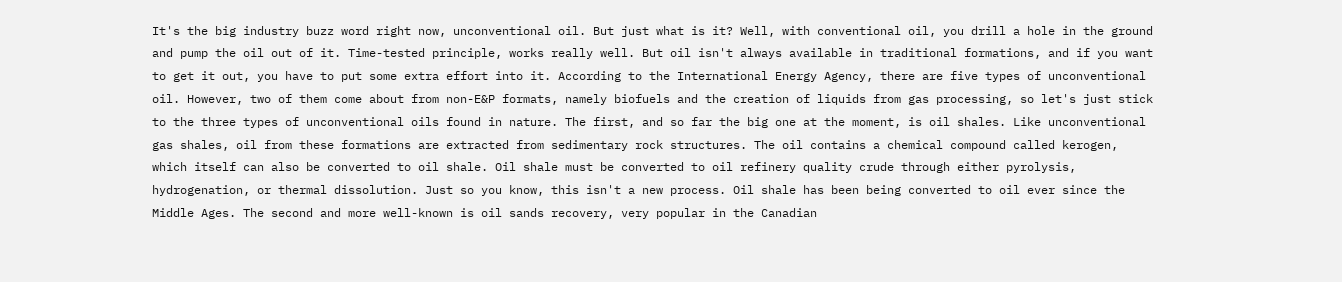It's the big industry buzz word right now, unconventional oil. But just what is it? Well, with conventional oil, you drill a hole in the ground and pump the oil out of it. Time-tested principle, works really well. But oil isn't always available in traditional formations, and if you want to get it out, you have to put some extra effort into it. According to the International Energy Agency, there are five types of unconventional oil. However, two of them come about from non-E&P formats, namely biofuels and the creation of liquids from gas processing, so let's just stick to the three types of unconventional oils found in nature. The first, and so far the big one at the moment, is oil shales. Like unconventional gas shales, oil from these formations are extracted from sedimentary rock structures. The oil contains a chemical compound called kerogen, which itself can also be converted to oil shale. Oil shale must be converted to oil refinery quality crude through either pyrolysis, hydrogenation, or thermal dissolution. Just so you know, this isn't a new process. Oil shale has been being converted to oil ever since the Middle Ages. The second and more well-known is oil sands recovery, very popular in the Canadian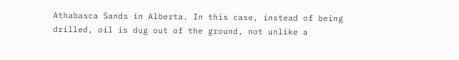Athabasca Sands in Alberta. In this case, instead of being drilled, oil is dug out of the ground, not unlike a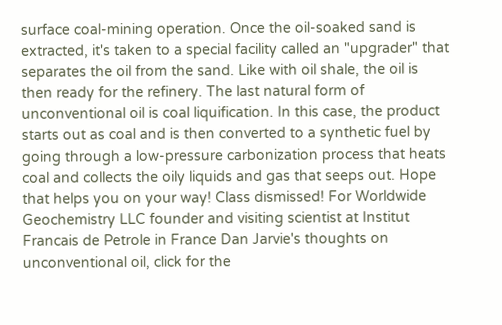surface coal-mining operation. Once the oil-soaked sand is extracted, it's taken to a special facility called an "upgrader" that separates the oil from the sand. Like with oil shale, the oil is then ready for the refinery. The last natural form of unconventional oil is coal liquification. In this case, the product starts out as coal and is then converted to a synthetic fuel by going through a low-pressure carbonization process that heats coal and collects the oily liquids and gas that seeps out. Hope that helps you on your way! Class dismissed! For Worldwide Geochemistry LLC founder and visiting scientist at Institut Francais de Petrole in France Dan Jarvie's thoughts on unconventional oil, click for the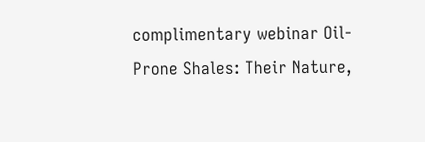complimentary webinar Oil-Prone Shales: Their Nature,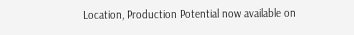Location, Production Potential now available on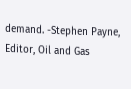demand. -Stephen Payne, Editor, Oil and Gas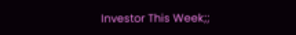Investor This Week;;